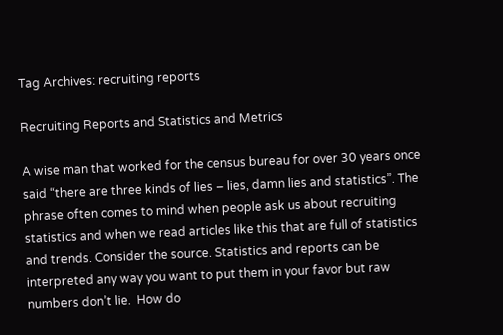Tag Archives: recruiting reports

Recruiting Reports and Statistics and Metrics

A wise man that worked for the census bureau for over 30 years once said “there are three kinds of lies – lies, damn lies and statistics”. The phrase often comes to mind when people ask us about recruiting statistics and when we read articles like this that are full of statistics and trends. Consider the source. Statistics and reports can be interpreted any way you want to put them in your favor but raw numbers don’t lie.  How do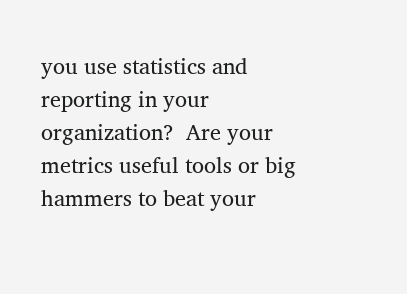you use statistics and reporting in your organization?  Are your metrics useful tools or big hammers to beat your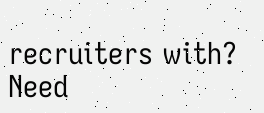recruiters with?  Need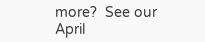more?  See our April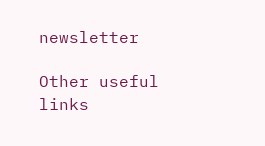newsletter

Other useful links